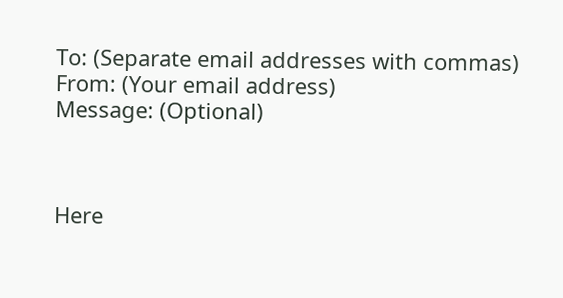To: (Separate email addresses with commas)
From: (Your email address)
Message: (Optional)



Here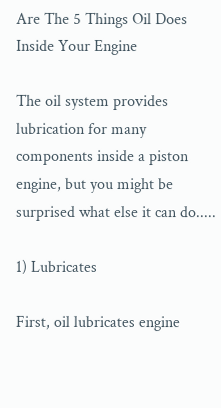Are The 5 Things Oil Does Inside Your Engine

The oil system provides lubrication for many components inside a piston engine, but you might be surprised what else it can do.....

1) Lubricates

First, oil lubricates engine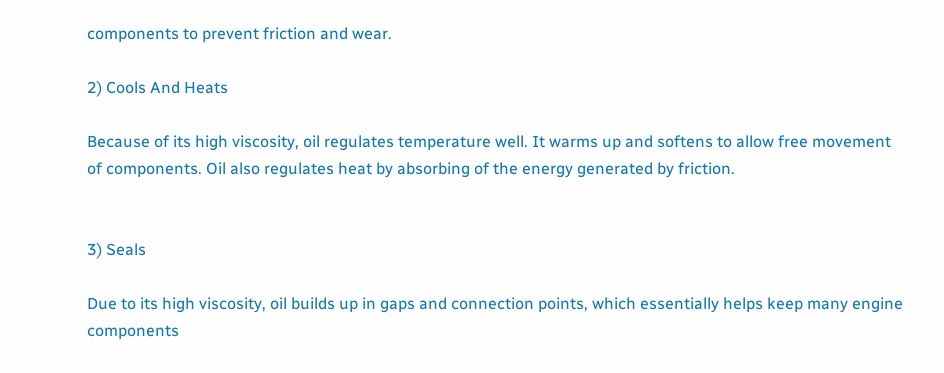components to prevent friction and wear.

2) Cools And Heats

Because of its high viscosity, oil regulates temperature well. It warms up and softens to allow free movement of components. Oil also regulates heat by absorbing of the energy generated by friction.


3) Seals

Due to its high viscosity, oil builds up in gaps and connection points, which essentially helps keep many engine components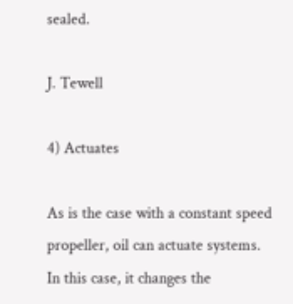sealed.

J. Tewell

4) Actuates

As is the case with a constant speed propeller, oil can actuate systems. In this case, it changes the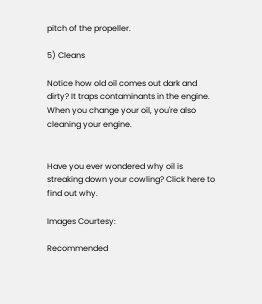pitch of the propeller.

5) Cleans

Notice how old oil comes out dark and dirty? It traps contaminants in the engine. When you change your oil, you're also cleaning your engine.


Have you ever wondered why oil is streaking down your cowling? Click here to find out why.

Images Courtesy:

Recommended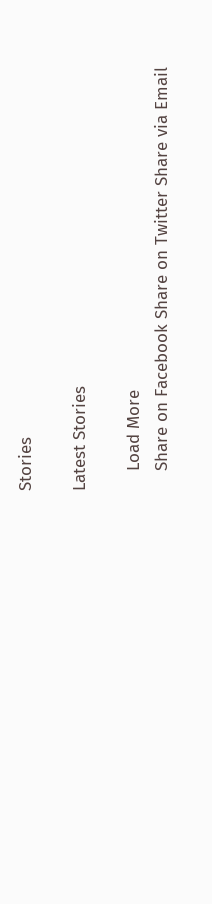Stories

Latest Stories

    Load More
    Share on Facebook Share on Twitter Share via Email